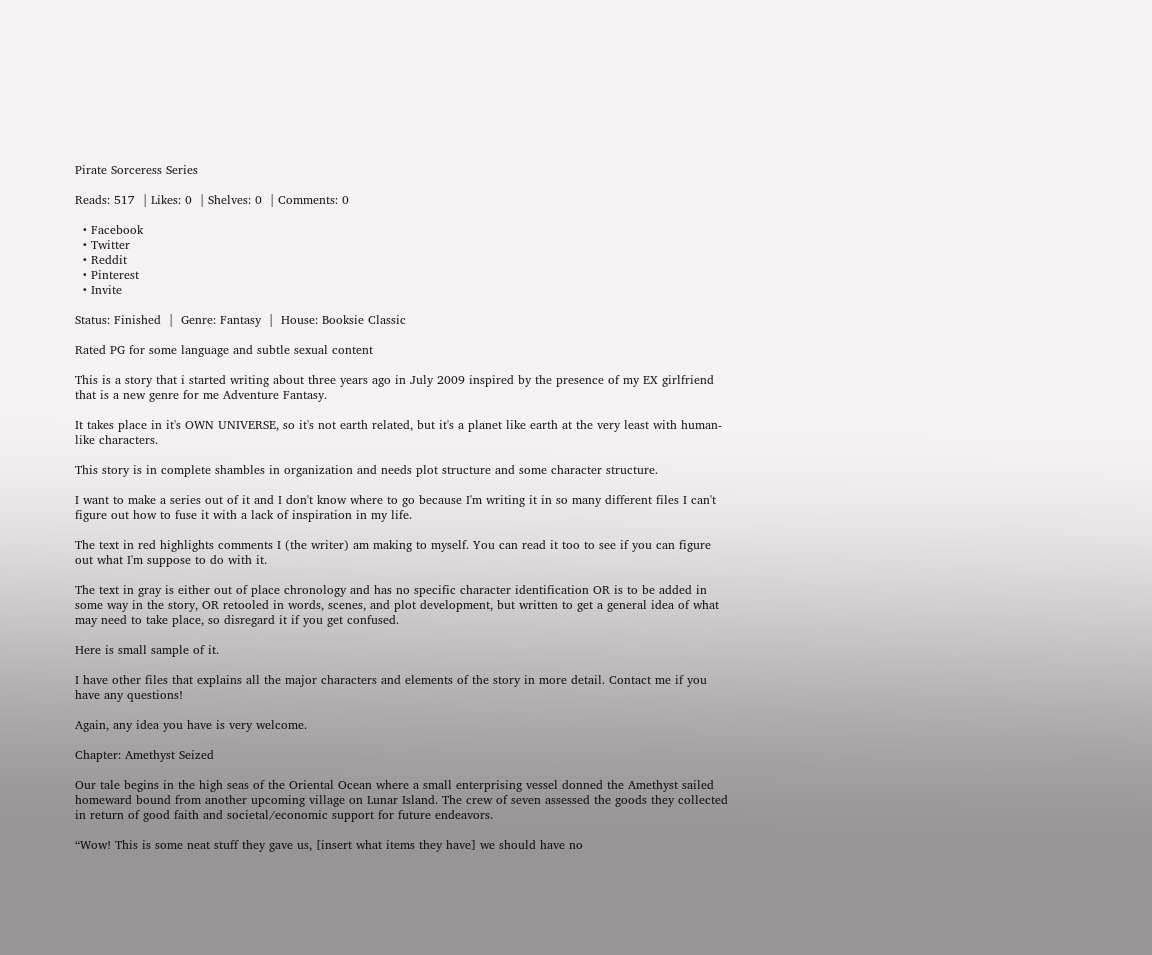Pirate Sorceress Series

Reads: 517  | Likes: 0  | Shelves: 0  | Comments: 0

  • Facebook
  • Twitter
  • Reddit
  • Pinterest
  • Invite

Status: Finished  |  Genre: Fantasy  |  House: Booksie Classic

Rated PG for some language and subtle sexual content

This is a story that i started writing about three years ago in July 2009 inspired by the presence of my EX girlfriend that is a new genre for me Adventure Fantasy.

It takes place in it's OWN UNIVERSE, so it's not earth related, but it's a planet like earth at the very least with human-like characters.

This story is in complete shambles in organization and needs plot structure and some character structure.

I want to make a series out of it and I don't know where to go because I'm writing it in so many different files I can't figure out how to fuse it with a lack of inspiration in my life.

The text in red highlights comments I (the writer) am making to myself. You can read it too to see if you can figure out what I'm suppose to do with it.

The text in gray is either out of place chronology and has no specific character identification OR is to be added in some way in the story, OR retooled in words, scenes, and plot development, but written to get a general idea of what may need to take place, so disregard it if you get confused.

Here is small sample of it.

I have other files that explains all the major characters and elements of the story in more detail. Contact me if you have any questions!

Again, any idea you have is very welcome.

Chapter: Amethyst Seized

Our tale begins in the high seas of the Oriental Ocean where a small enterprising vessel donned the Amethyst sailed homeward bound from another upcoming village on Lunar Island. The crew of seven assessed the goods they collected in return of good faith and societal/economic support for future endeavors.

“Wow! This is some neat stuff they gave us, [insert what items they have] we should have no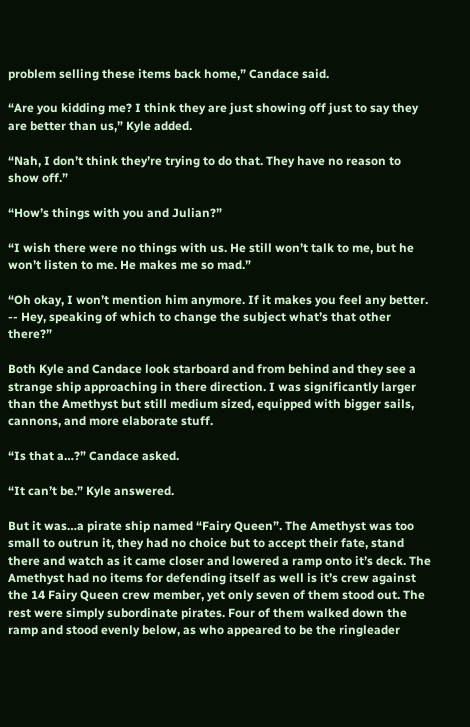problem selling these items back home,” Candace said.

“Are you kidding me? I think they are just showing off just to say they are better than us,” Kyle added.

“Nah, I don’t think they’re trying to do that. They have no reason to show off.”

“How’s things with you and Julian?”

“I wish there were no things with us. He still won’t talk to me, but he won’t listen to me. He makes me so mad.”

“Oh okay, I won’t mention him anymore. If it makes you feel any better. -- Hey, speaking of which to change the subject what’s that other there?”

Both Kyle and Candace look starboard and from behind and they see a strange ship approaching in there direction. I was significantly larger than the Amethyst but still medium sized, equipped with bigger sails, cannons, and more elaborate stuff.

“Is that a…?” Candace asked.

“It can’t be.” Kyle answered.

But it was…a pirate ship named “Fairy Queen”. The Amethyst was too small to outrun it, they had no choice but to accept their fate, stand there and watch as it came closer and lowered a ramp onto it’s deck. The Amethyst had no items for defending itself as well is it’s crew against the 14 Fairy Queen crew member, yet only seven of them stood out. The rest were simply subordinate pirates. Four of them walked down the ramp and stood evenly below, as who appeared to be the ringleader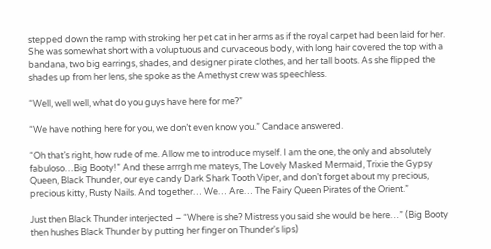stepped down the ramp with stroking her pet cat in her arms as if the royal carpet had been laid for her. She was somewhat short with a voluptuous and curvaceous body, with long hair covered the top with a bandana, two big earrings, shades, and designer pirate clothes, and her tall boots. As she flipped the shades up from her lens, she spoke as the Amethyst crew was speechless.

“Well, well well, what do you guys have here for me?”

“We have nothing here for you, we don’t even know you.” Candace answered.

“Oh that’s right, how rude of me. Allow me to introduce myself. I am the one, the only and absolutely fabuloso…Big Booty!” And these arrrgh me mateys, The Lovely Masked Mermaid, Trixie the Gypsy Queen, Black Thunder, our eye candy Dark Shark Tooth Viper, and don’t forget about my precious, precious kitty, Rusty Nails. And together… We… Are… The Fairy Queen Pirates of the Orient.”

Just then Black Thunder interjected – “Where is she? Mistress you said she would be here…” (Big Booty then hushes Black Thunder by putting her finger on Thunder's lips)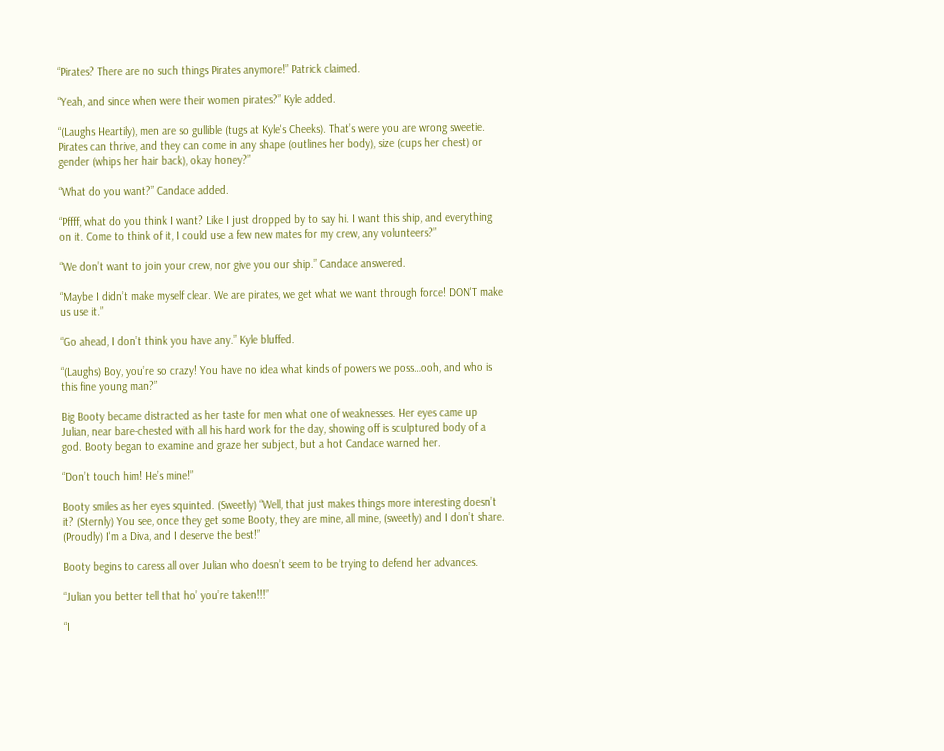“Pirates? There are no such things Pirates anymore!” Patrick claimed.

“Yeah, and since when were their women pirates?” Kyle added.

“(Laughs Heartily), men are so gullible (tugs at Kyle's Cheeks). That’s were you are wrong sweetie. Pirates can thrive, and they can come in any shape (outlines her body), size (cups her chest) or gender (whips her hair back), okay honey?”

“What do you want?” Candace added.

“Pffff, what do you think I want? Like I just dropped by to say hi. I want this ship, and everything on it. Come to think of it, I could use a few new mates for my crew, any volunteers?”

“We don’t want to join your crew, nor give you our ship.” Candace answered.

“Maybe I didn’t make myself clear. We are pirates, we get what we want through force! DON'T make us use it.”

“Go ahead, I don’t think you have any.” Kyle bluffed.

“(Laughs) Boy, you’re so crazy! You have no idea what kinds of powers we poss…ooh, and who is this fine young man?”

Big Booty became distracted as her taste for men what one of weaknesses. Her eyes came up Julian, near bare-chested with all his hard work for the day, showing off is sculptured body of a god. Booty began to examine and graze her subject, but a hot Candace warned her.

“Don’t touch him! He’s mine!”

Booty smiles as her eyes squinted. (Sweetly) “Well, that just makes things more interesting doesn’t it? (Sternly) You see, once they get some Booty, they are mine, all mine, (sweetly) and I don’t share. (Proudly) I'm a Diva, and I deserve the best!”

Booty begins to caress all over Julian who doesn’t seem to be trying to defend her advances.

“Julian you better tell that ho’ you’re taken!!!”

“I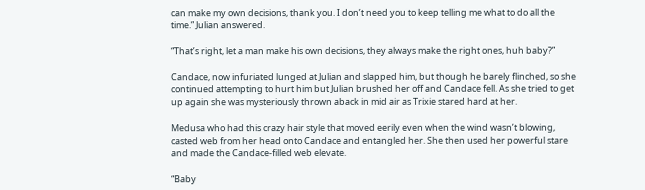can make my own decisions, thank you. I don’t need you to keep telling me what to do all the time.” Julian answered.

“That’s right, let a man make his own decisions, they always make the right ones, huh baby?”

Candace, now infuriated lunged at Julian and slapped him, but though he barely flinched, so she continued attempting to hurt him but Julian brushed her off and Candace fell. As she tried to get up again she was mysteriously thrown aback in mid air as Trixie stared hard at her.

Medusa who had this crazy hair style that moved eerily even when the wind wasn’t blowing, casted web from her head onto Candace and entangled her. She then used her powerful stare and made the Candace-filled web elevate.

“Baby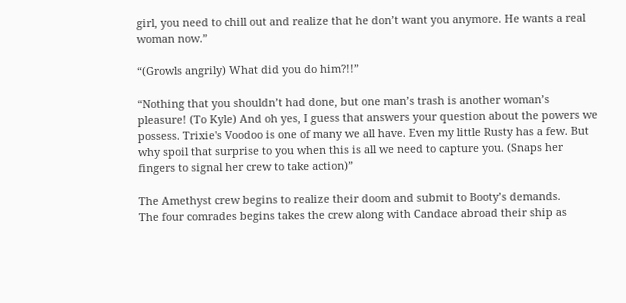girl, you need to chill out and realize that he don’t want you anymore. He wants a real woman now.”

“(Growls angrily) What did you do him?!!”

“Nothing that you shouldn’t had done, but one man’s trash is another woman’s pleasure! (To Kyle) And oh yes, I guess that answers your question about the powers we possess. Trixie's Voodoo is one of many we all have. Even my little Rusty has a few. But why spoil that surprise to you when this is all we need to capture you. (Snaps her fingers to signal her crew to take action)”

The Amethyst crew begins to realize their doom and submit to Booty’s demands.
The four comrades begins takes the crew along with Candace abroad their ship as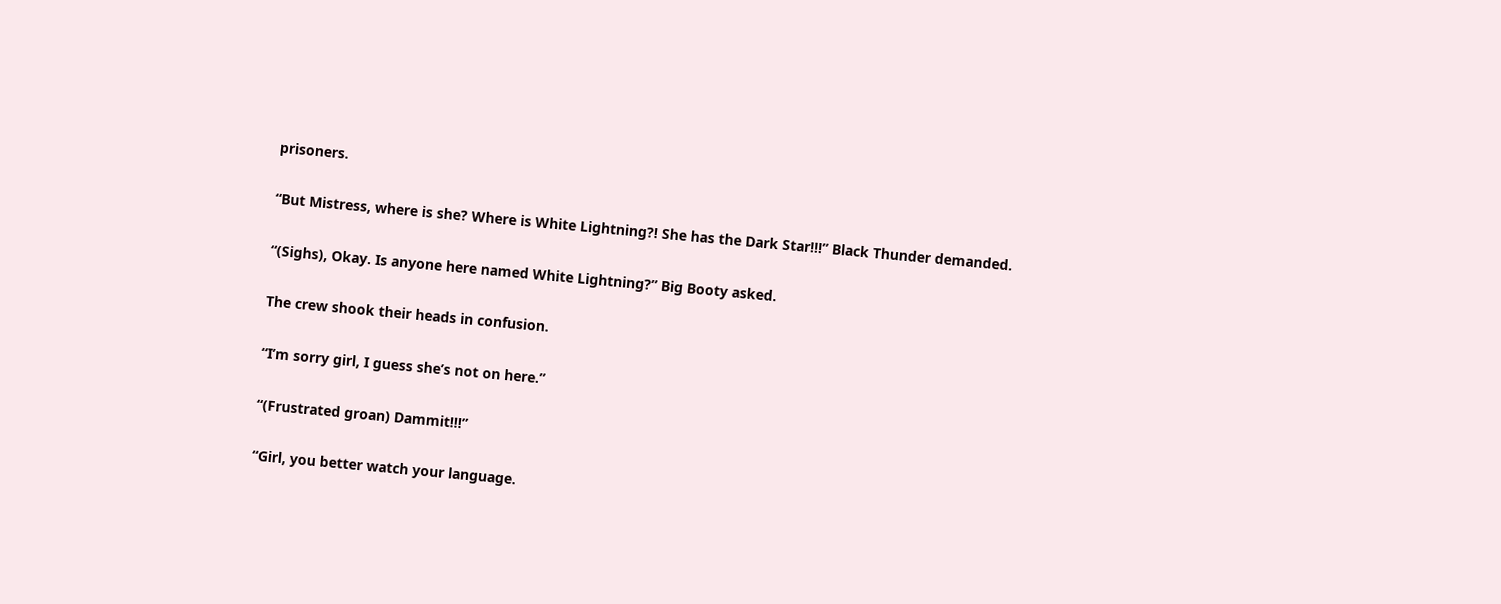prisoners.

“But Mistress, where is she? Where is White Lightning?! She has the Dark Star!!!” Black Thunder demanded.

“(Sighs), Okay. Is anyone here named White Lightning?” Big Booty asked.

The crew shook their heads in confusion.

“I’m sorry girl, I guess she’s not on here.”

“(Frustrated groan) Dammit!!!”

“Girl, you better watch your language.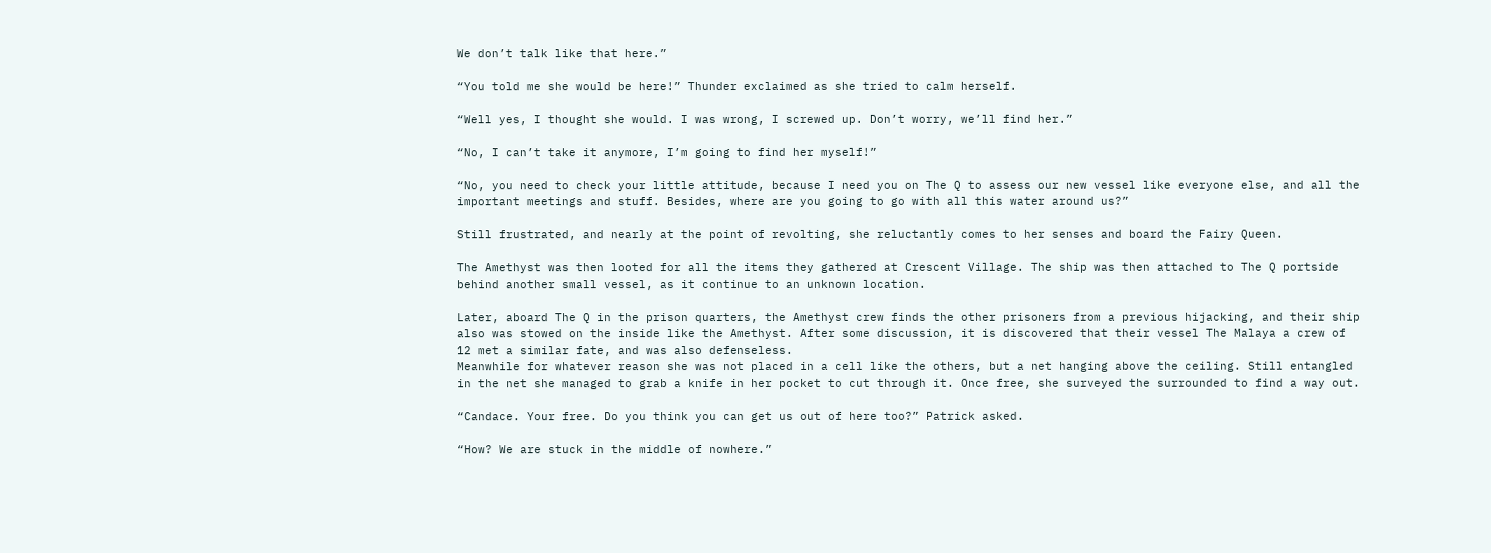We don’t talk like that here.”

“You told me she would be here!” Thunder exclaimed as she tried to calm herself.

“Well yes, I thought she would. I was wrong, I screwed up. Don’t worry, we’ll find her.”

“No, I can’t take it anymore, I’m going to find her myself!”

“No, you need to check your little attitude, because I need you on The Q to assess our new vessel like everyone else, and all the important meetings and stuff. Besides, where are you going to go with all this water around us?”

Still frustrated, and nearly at the point of revolting, she reluctantly comes to her senses and board the Fairy Queen.

The Amethyst was then looted for all the items they gathered at Crescent Village. The ship was then attached to The Q portside behind another small vessel, as it continue to an unknown location.

Later, aboard The Q in the prison quarters, the Amethyst crew finds the other prisoners from a previous hijacking, and their ship also was stowed on the inside like the Amethyst. After some discussion, it is discovered that their vessel The Malaya a crew of 12 met a similar fate, and was also defenseless.
Meanwhile for whatever reason she was not placed in a cell like the others, but a net hanging above the ceiling. Still entangled in the net she managed to grab a knife in her pocket to cut through it. Once free, she surveyed the surrounded to find a way out.

“Candace. Your free. Do you think you can get us out of here too?” Patrick asked.

“How? We are stuck in the middle of nowhere.”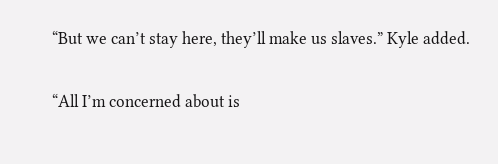“But we can’t stay here, they’ll make us slaves.” Kyle added.

“All I’m concerned about is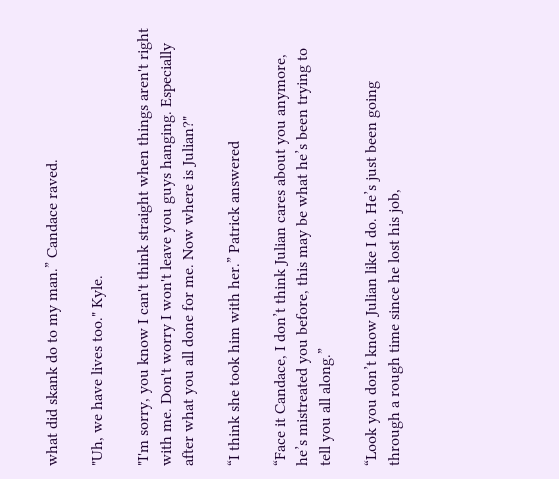what did skank do to my man.” Candace raved.

"Uh, we have lives too." Kyle.

"I'm sorry, you know I can't think straight when things aren't right with me. Don't worry I won't leave you guys hanging. Especially after what you all done for me. Now where is Julian?"

“I think she took him with her.” Patrick answered

“Face it Candace, I don’t think Julian cares about you anymore, he’s mistreated you before, this may be what he’s been trying to tell you all along.”

“Look you don’t know Julian like I do. He’s just been going through a rough time since he lost his job,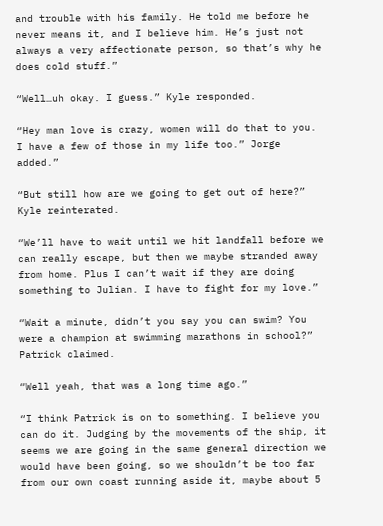and trouble with his family. He told me before he never means it, and I believe him. He’s just not always a very affectionate person, so that’s why he does cold stuff.”

“Well…uh okay. I guess.” Kyle responded.

“Hey man love is crazy, women will do that to you. I have a few of those in my life too.” Jorge added.”

“But still how are we going to get out of here?” Kyle reinterated.

“We’ll have to wait until we hit landfall before we can really escape, but then we maybe stranded away from home. Plus I can’t wait if they are doing something to Julian. I have to fight for my love.”

“Wait a minute, didn’t you say you can swim? You were a champion at swimming marathons in school?” Patrick claimed.

“Well yeah, that was a long time ago.”

“I think Patrick is on to something. I believe you can do it. Judging by the movements of the ship, it seems we are going in the same general direction we would have been going, so we shouldn’t be too far from our own coast running aside it, maybe about 5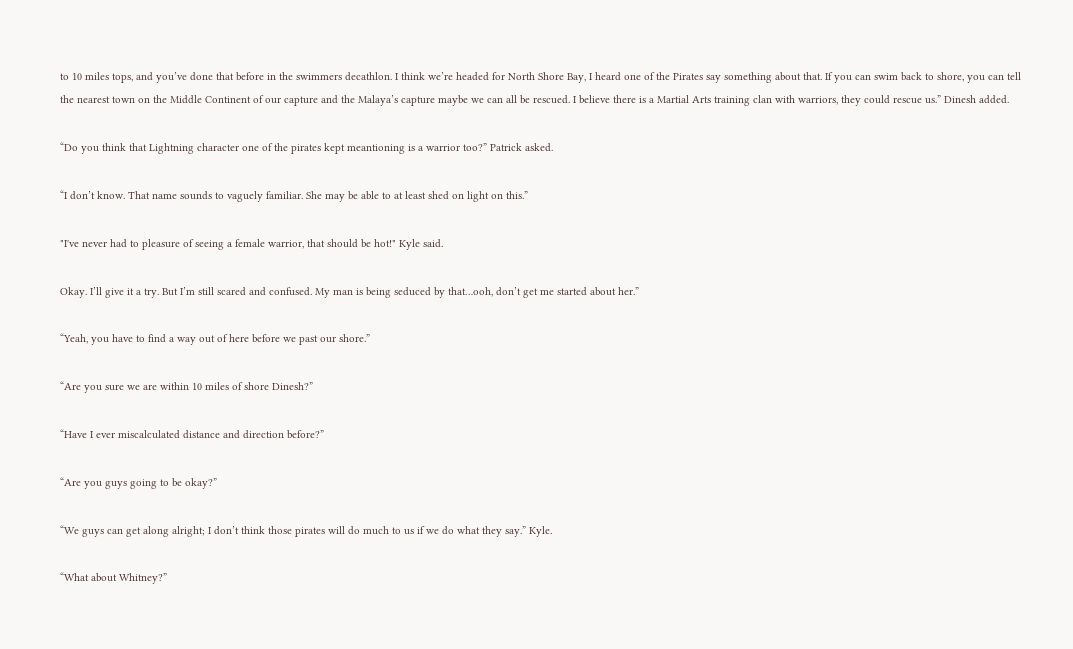to 10 miles tops, and you’ve done that before in the swimmers decathlon. I think we’re headed for North Shore Bay, I heard one of the Pirates say something about that. If you can swim back to shore, you can tell the nearest town on the Middle Continent of our capture and the Malaya’s capture maybe we can all be rescued. I believe there is a Martial Arts training clan with warriors, they could rescue us.” Dinesh added.

“Do you think that Lightning character one of the pirates kept meantioning is a warrior too?” Patrick asked.

“I don’t know. That name sounds to vaguely familiar. She may be able to at least shed on light on this.”

"I've never had to pleasure of seeing a female warrior, that should be hot!" Kyle said.

Okay. I’ll give it a try. But I’m still scared and confused. My man is being seduced by that…ooh, don’t get me started about her.”

“Yeah, you have to find a way out of here before we past our shore.”

“Are you sure we are within 10 miles of shore Dinesh?”

“Have I ever miscalculated distance and direction before?”

“Are you guys going to be okay?”

“We guys can get along alright; I don’t think those pirates will do much to us if we do what they say.” Kyle.

“What about Whitney?”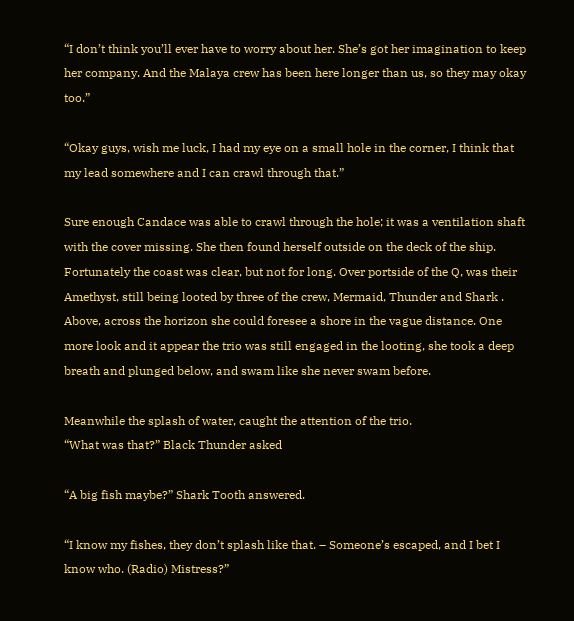“I don’t think you’ll ever have to worry about her. She’s got her imagination to keep her company. And the Malaya crew has been here longer than us, so they may okay too.”

“Okay guys, wish me luck, I had my eye on a small hole in the corner, I think that my lead somewhere and I can crawl through that.”

Sure enough Candace was able to crawl through the hole; it was a ventilation shaft with the cover missing. She then found herself outside on the deck of the ship. Fortunately the coast was clear, but not for long. Over portside of the Q, was their Amethyst, still being looted by three of the crew, Mermaid, Thunder and Shark . Above, across the horizon she could foresee a shore in the vague distance. One more look and it appear the trio was still engaged in the looting, she took a deep breath and plunged below, and swam like she never swam before.

Meanwhile the splash of water, caught the attention of the trio.
“What was that?” Black Thunder asked

“A big fish maybe?” Shark Tooth answered.

“I know my fishes, they don’t splash like that. – Someone’s escaped, and I bet I know who. (Radio) Mistress?”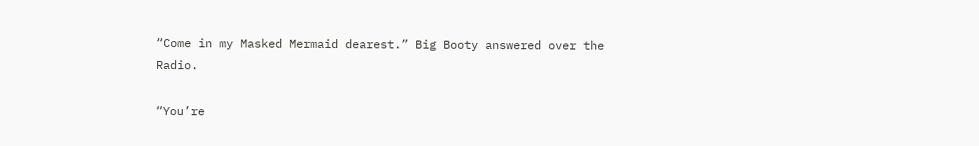“Come in my Masked Mermaid dearest.” Big Booty answered over the Radio.

“You’re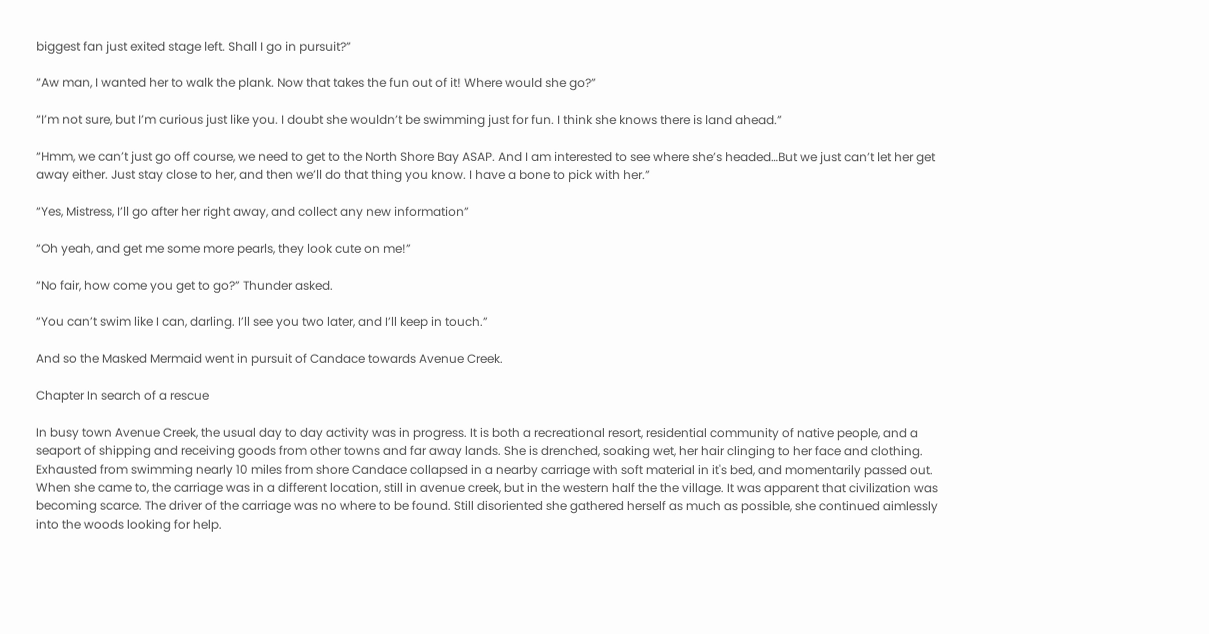biggest fan just exited stage left. Shall I go in pursuit?”

“Aw man, I wanted her to walk the plank. Now that takes the fun out of it! Where would she go?”

“I’m not sure, but I’m curious just like you. I doubt she wouldn’t be swimming just for fun. I think she knows there is land ahead.”

“Hmm, we can’t just go off course, we need to get to the North Shore Bay ASAP. And I am interested to see where she’s headed…But we just can’t let her get away either. Just stay close to her, and then we’ll do that thing you know. I have a bone to pick with her.”

“Yes, Mistress, I’ll go after her right away, and collect any new information”

“Oh yeah, and get me some more pearls, they look cute on me!”

“No fair, how come you get to go?” Thunder asked.

“You can’t swim like I can, darling. I’ll see you two later, and I’ll keep in touch.”

And so the Masked Mermaid went in pursuit of Candace towards Avenue Creek.

Chapter In search of a rescue

In busy town Avenue Creek, the usual day to day activity was in progress. It is both a recreational resort, residential community of native people, and a seaport of shipping and receiving goods from other towns and far away lands. She is drenched, soaking wet, her hair clinging to her face and clothing.
Exhausted from swimming nearly 10 miles from shore Candace collapsed in a nearby carriage with soft material in it's bed, and momentarily passed out. When she came to, the carriage was in a different location, still in avenue creek, but in the western half the the village. It was apparent that civilization was becoming scarce. The driver of the carriage was no where to be found. Still disoriented she gathered herself as much as possible, she continued aimlessly into the woods looking for help.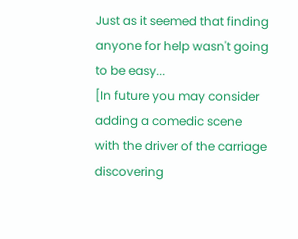Just as it seemed that finding anyone for help wasn't going to be easy...
[In future you may consider adding a comedic scene with the driver of the carriage discovering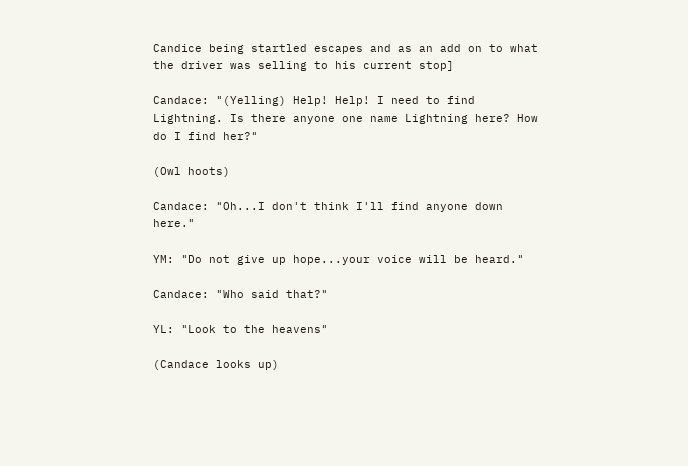Candice being startled escapes and as an add on to what the driver was selling to his current stop]

Candace: "(Yelling) Help! Help! I need to find Lightning. Is there anyone one name Lightning here? How do I find her?"

(Owl hoots)

Candace: "Oh...I don't think I'll find anyone down here."

YM: "Do not give up hope...your voice will be heard."

Candace: "Who said that?"

YL: "Look to the heavens"

(Candace looks up)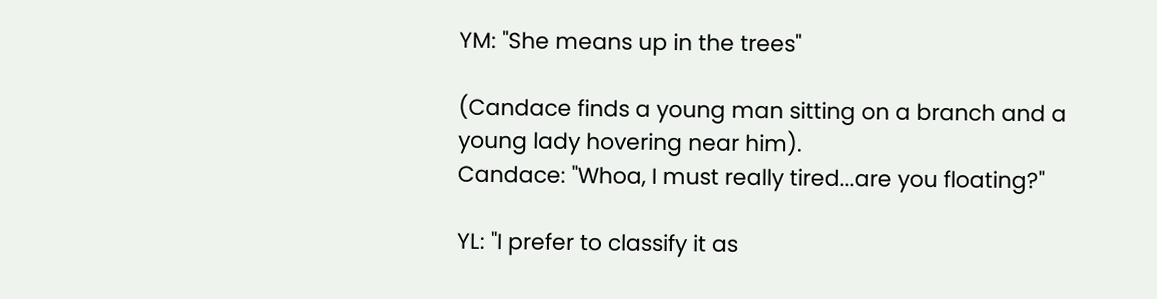YM: "She means up in the trees"

(Candace finds a young man sitting on a branch and a young lady hovering near him).
Candace: "Whoa, I must really tired...are you floating?"

YL: "I prefer to classify it as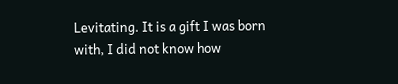Levitating. It is a gift I was born with, I did not know how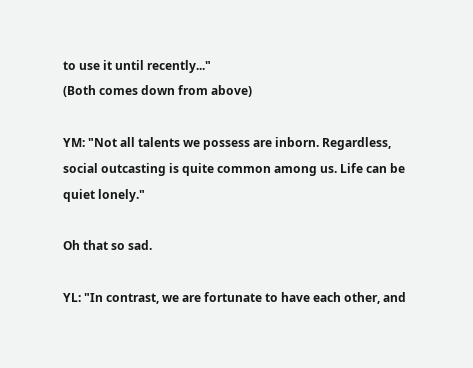to use it until recently..."
(Both comes down from above)

YM: "Not all talents we possess are inborn. Regardless, social outcasting is quite common among us. Life can be quiet lonely."

Oh that so sad.

YL: "In contrast, we are fortunate to have each other, and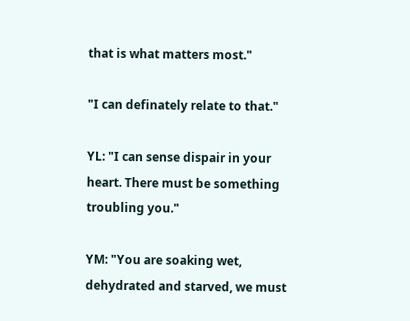that is what matters most."

"I can definately relate to that."

YL: "I can sense dispair in your heart. There must be something troubling you."

YM: "You are soaking wet, dehydrated and starved, we must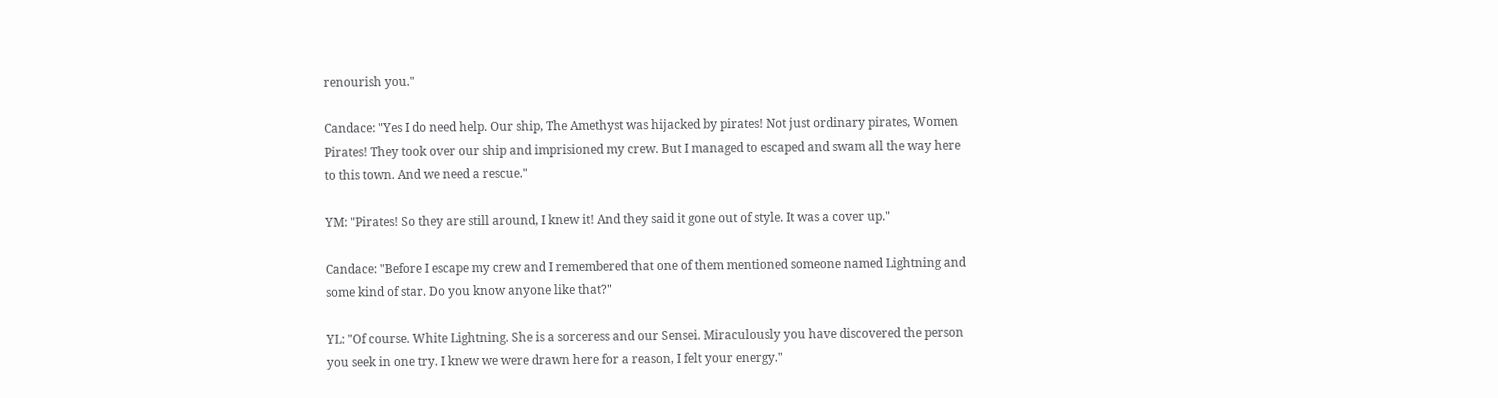renourish you."

Candace: "Yes I do need help. Our ship, The Amethyst was hijacked by pirates! Not just ordinary pirates, Women Pirates! They took over our ship and imprisioned my crew. But I managed to escaped and swam all the way here to this town. And we need a rescue."

YM: "Pirates! So they are still around, I knew it! And they said it gone out of style. It was a cover up."

Candace: "Before I escape my crew and I remembered that one of them mentioned someone named Lightning and some kind of star. Do you know anyone like that?"

YL: "Of course. White Lightning. She is a sorceress and our Sensei. Miraculously you have discovered the person you seek in one try. I knew we were drawn here for a reason, I felt your energy."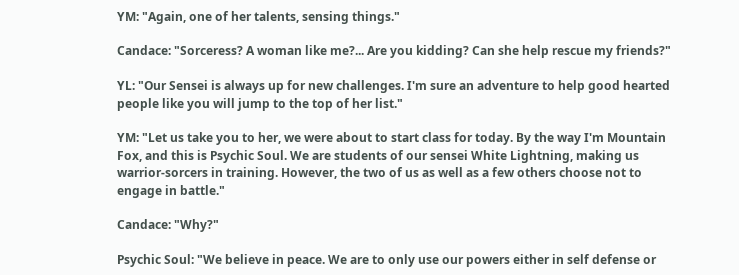YM: "Again, one of her talents, sensing things."

Candace: "Sorceress? A woman like me?... Are you kidding? Can she help rescue my friends?"

YL: "Our Sensei is always up for new challenges. I'm sure an adventure to help good hearted people like you will jump to the top of her list."

YM: "Let us take you to her, we were about to start class for today. By the way I'm Mountain Fox, and this is Psychic Soul. We are students of our sensei White Lightning, making us warrior-sorcers in training. However, the two of us as well as a few others choose not to engage in battle."

Candace: "Why?"

Psychic Soul: "We believe in peace. We are to only use our powers either in self defense or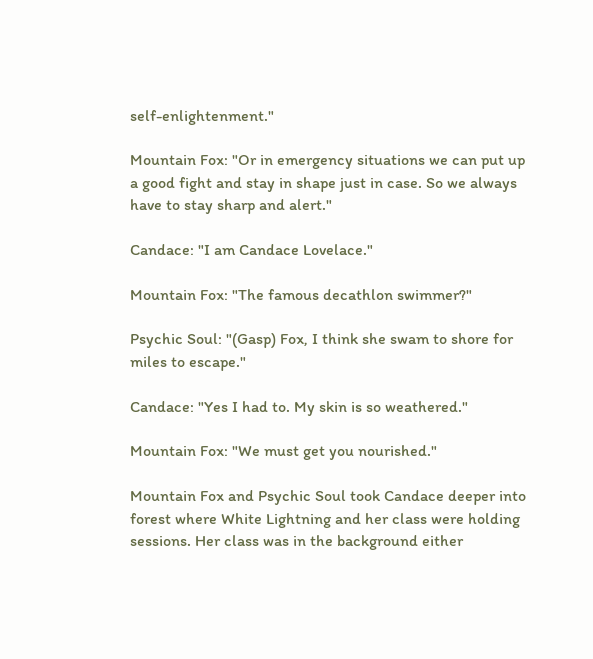self-enlightenment."

Mountain Fox: "Or in emergency situations we can put up a good fight and stay in shape just in case. So we always have to stay sharp and alert."

Candace: "I am Candace Lovelace."

Mountain Fox: "The famous decathlon swimmer?"

Psychic Soul: "(Gasp) Fox, I think she swam to shore for miles to escape."

Candace: "Yes I had to. My skin is so weathered."

Mountain Fox: "We must get you nourished."

Mountain Fox and Psychic Soul took Candace deeper into forest where White Lightning and her class were holding sessions. Her class was in the background either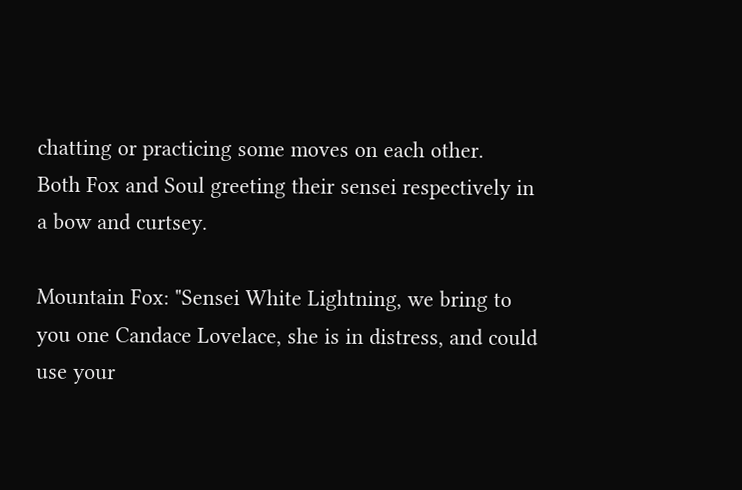chatting or practicing some moves on each other.
Both Fox and Soul greeting their sensei respectively in a bow and curtsey.

Mountain Fox: "Sensei White Lightning, we bring to you one Candace Lovelace, she is in distress, and could use your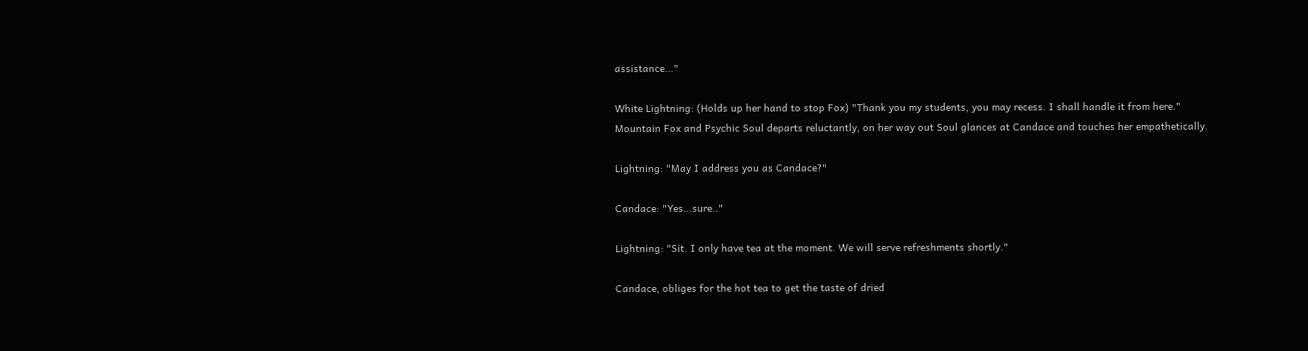assistance..."

White Lightning: (Holds up her hand to stop Fox) "Thank you my students, you may recess. I shall handle it from here."
Mountain Fox and Psychic Soul departs reluctantly, on her way out Soul glances at Candace and touches her empathetically.

Lightning: "May I address you as Candace?"

Candace: "Yes...sure.."

Lightning: "Sit. I only have tea at the moment. We will serve refreshments shortly."

Candace, obliges for the hot tea to get the taste of dried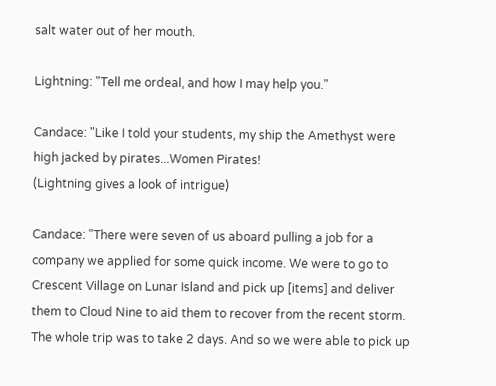salt water out of her mouth.

Lightning: "Tell me ordeal, and how I may help you."

Candace: "Like I told your students, my ship the Amethyst were high jacked by pirates...Women Pirates!
(Lightning gives a look of intrigue)

Candace: "There were seven of us aboard pulling a job for a company we applied for some quick income. We were to go to Crescent Village on Lunar Island and pick up [items] and deliver them to Cloud Nine to aid them to recover from the recent storm. The whole trip was to take 2 days. And so we were able to pick up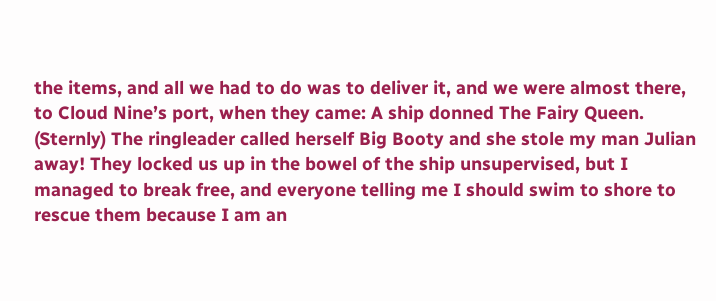the items, and all we had to do was to deliver it, and we were almost there, to Cloud Nine’s port, when they came: A ship donned The Fairy Queen.
(Sternly) The ringleader called herself Big Booty and she stole my man Julian away! They locked us up in the bowel of the ship unsupervised, but I managed to break free, and everyone telling me I should swim to shore to rescue them because I am an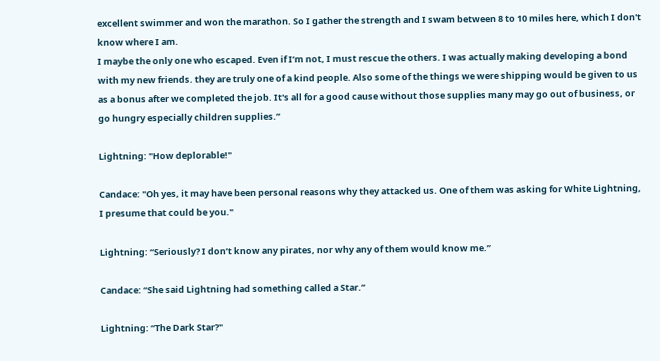excellent swimmer and won the marathon. So I gather the strength and I swam between 8 to 10 miles here, which I don't know where I am.
I maybe the only one who escaped. Even if I’m not, I must rescue the others. I was actually making developing a bond with my new friends. they are truly one of a kind people. Also some of the things we were shipping would be given to us as a bonus after we completed the job. It's all for a good cause without those supplies many may go out of business, or go hungry especially children supplies.”

Lightning: "How deplorable!"

Candace: "Oh yes, it may have been personal reasons why they attacked us. One of them was asking for White Lightning, I presume that could be you."

Lightning: “Seriously? I don’t know any pirates, nor why any of them would know me.”

Candace: “She said Lightning had something called a Star.”

Lightning: “The Dark Star?"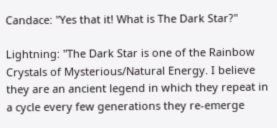Candace: "Yes that it! What is The Dark Star?"

Lightning: "The Dark Star is one of the Rainbow Crystals of Mysterious/Natural Energy. I believe they are an ancient legend in which they repeat in a cycle every few generations they re-emerge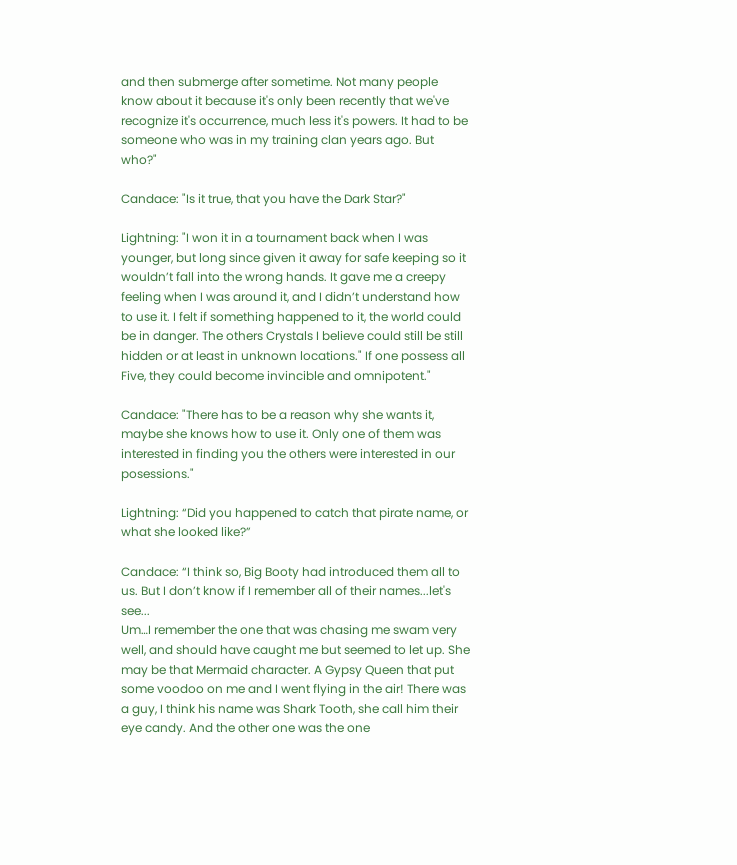and then submerge after sometime. Not many people know about it because it's only been recently that we've recognize it's occurrence, much less it's powers. It had to be someone who was in my training clan years ago. But who?"

Candace: "Is it true, that you have the Dark Star?"

Lightning: "I won it in a tournament back when I was younger, but long since given it away for safe keeping so it wouldn’t fall into the wrong hands. It gave me a creepy feeling when I was around it, and I didn’t understand how to use it. I felt if something happened to it, the world could be in danger. The others Crystals I believe could still be still hidden or at least in unknown locations." If one possess all Five, they could become invincible and omnipotent."

Candace: "There has to be a reason why she wants it, maybe she knows how to use it. Only one of them was interested in finding you the others were interested in our posessions."

Lightning: “Did you happened to catch that pirate name, or what she looked like?”

Candace: “I think so, Big Booty had introduced them all to us. But I don’t know if I remember all of their names...let's see...
Um…I remember the one that was chasing me swam very well, and should have caught me but seemed to let up. She may be that Mermaid character. A Gypsy Queen that put some voodoo on me and I went flying in the air! There was a guy, I think his name was Shark Tooth, she call him their eye candy. And the other one was the one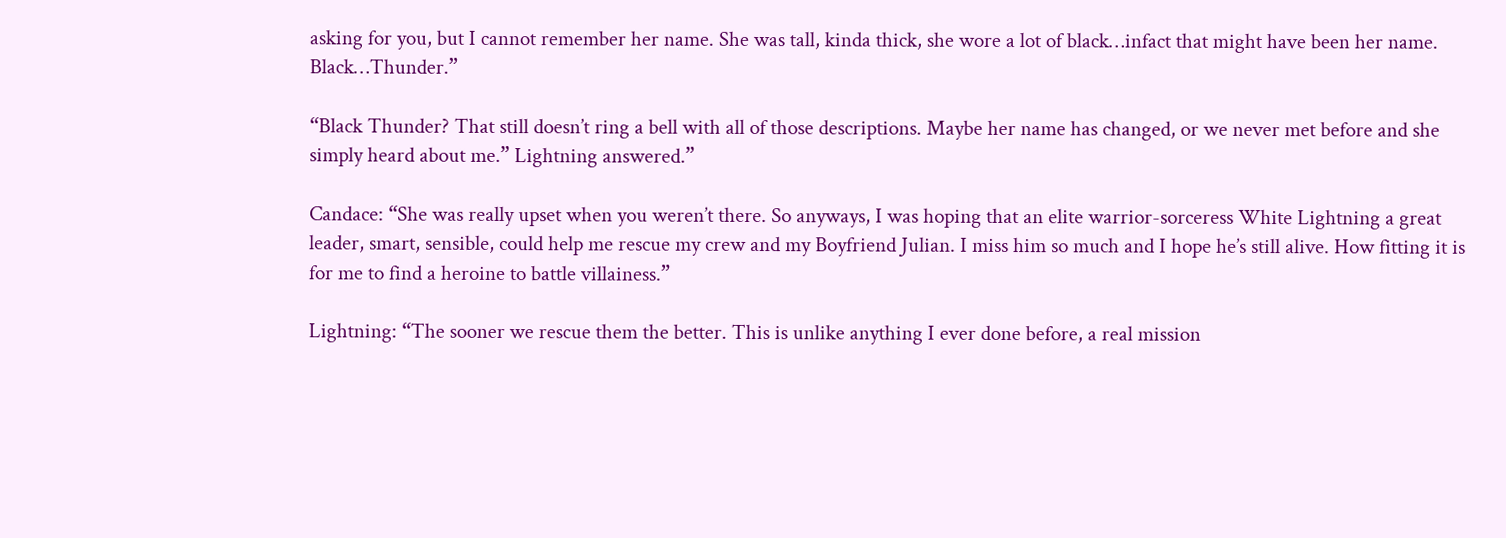asking for you, but I cannot remember her name. She was tall, kinda thick, she wore a lot of black…infact that might have been her name. Black…Thunder.”

“Black Thunder? That still doesn’t ring a bell with all of those descriptions. Maybe her name has changed, or we never met before and she simply heard about me.” Lightning answered.”

Candace: “She was really upset when you weren’t there. So anyways, I was hoping that an elite warrior-sorceress White Lightning a great leader, smart, sensible, could help me rescue my crew and my Boyfriend Julian. I miss him so much and I hope he’s still alive. How fitting it is for me to find a heroine to battle villainess.”

Lightning: “The sooner we rescue them the better. This is unlike anything I ever done before, a real mission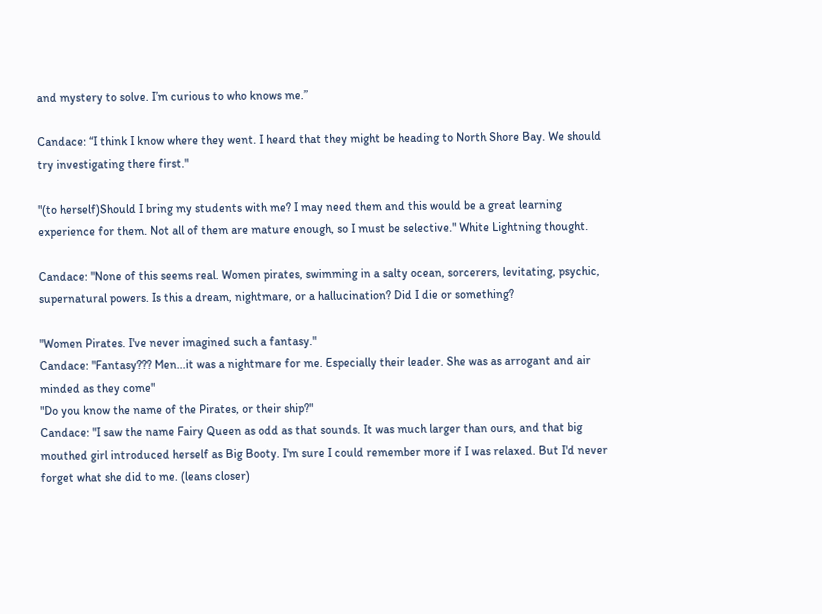and mystery to solve. I’m curious to who knows me.”

Candace: “I think I know where they went. I heard that they might be heading to North Shore Bay. We should try investigating there first."

"(to herself)Should I bring my students with me? I may need them and this would be a great learning experience for them. Not all of them are mature enough, so I must be selective." White Lightning thought.

Candace: "None of this seems real. Women pirates, swimming in a salty ocean, sorcerers, levitating, psychic, supernatural powers. Is this a dream, nightmare, or a hallucination? Did I die or something?

"Women Pirates. I've never imagined such a fantasy."
Candace: "Fantasy??? Men...it was a nightmare for me. Especially their leader. She was as arrogant and air minded as they come"
"Do you know the name of the Pirates, or their ship?"
Candace: "I saw the name Fairy Queen as odd as that sounds. It was much larger than ours, and that big mouthed girl introduced herself as Big Booty. I'm sure I could remember more if I was relaxed. But I'd never forget what she did to me. (leans closer)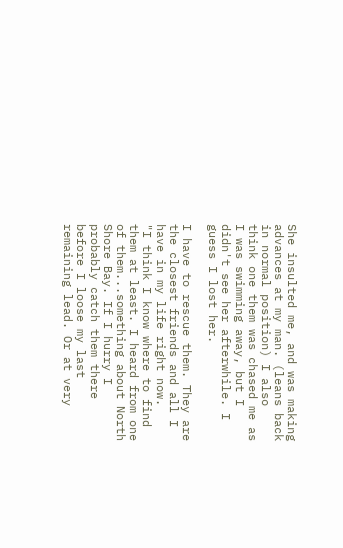She insulted me, and was making advances at my man. (leans back in normal position) I also think one them was chased me as I was swimming away, but I didn't see her afterwhile. I guess I lost her.

I have to rescue them. They are the closest friends and all I have in my life right now.
"I think I know where to find them at least. I heard from one of them...something about North Shore Bay. If I hurry I probably catch them there before I loose my last remaining lead. Or at very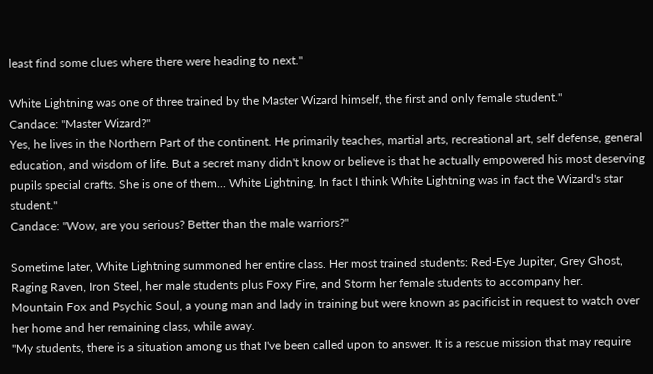least find some clues where there were heading to next."

White Lightning was one of three trained by the Master Wizard himself, the first and only female student."
Candace: "Master Wizard?"
Yes, he lives in the Northern Part of the continent. He primarily teaches, martial arts, recreational art, self defense, general education, and wisdom of life. But a secret many didn't know or believe is that he actually empowered his most deserving pupils special crafts. She is one of them... White Lightning. In fact I think White Lightning was in fact the Wizard's star student."
Candace: "Wow, are you serious? Better than the male warriors?"

Sometime later, White Lightning summoned her entire class. Her most trained students: Red-Eye Jupiter, Grey Ghost, Raging Raven, Iron Steel, her male students plus Foxy Fire, and Storm her female students to accompany her.
Mountain Fox and Psychic Soul, a young man and lady in training but were known as pacificist in request to watch over her home and her remaining class, while away.
"My students, there is a situation among us that I've been called upon to answer. It is a rescue mission that may require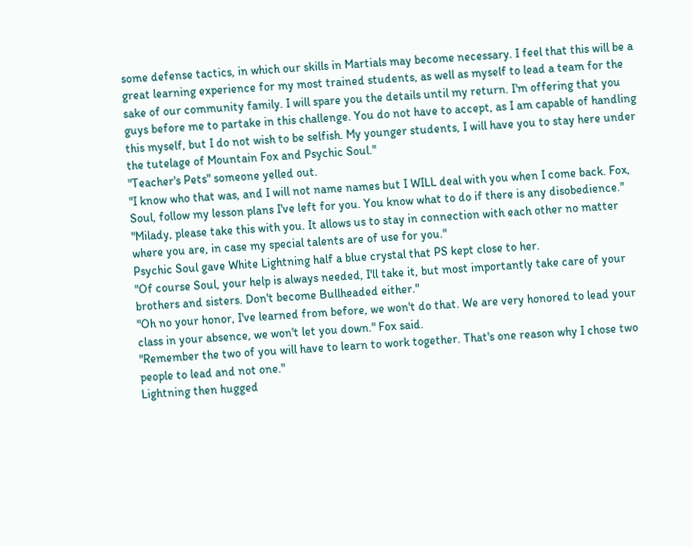some defense tactics, in which our skills in Martials may become necessary. I feel that this will be a great learning experience for my most trained students, as well as myself to lead a team for the sake of our community family. I will spare you the details until my return. I'm offering that you guys before me to partake in this challenge. You do not have to accept, as I am capable of handling this myself, but I do not wish to be selfish. My younger students, I will have you to stay here under the tutelage of Mountain Fox and Psychic Soul."
"Teacher's Pets" someone yelled out.
"I know who that was, and I will not name names but I WILL deal with you when I come back. Fox, Soul, follow my lesson plans I've left for you. You know what to do if there is any disobedience."
"Milady, please take this with you. It allows us to stay in connection with each other no matter where you are, in case my special talents are of use for you."
Psychic Soul gave White Lightning half a blue crystal that PS kept close to her.
"Of course Soul, your help is always needed, I'll take it, but most importantly take care of your brothers and sisters. Don't become Bullheaded either."
"Oh no your honor, I've learned from before, we won't do that. We are very honored to lead your class in your absence, we won't let you down." Fox said.
"Remember the two of you will have to learn to work together. That's one reason why I chose two people to lead and not one."
Lightning then hugged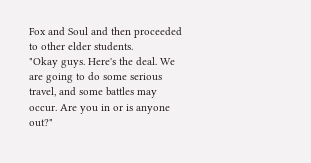Fox and Soul and then proceeded to other elder students.
"Okay guys. Here's the deal. We are going to do some serious travel, and some battles may occur. Are you in or is anyone out?"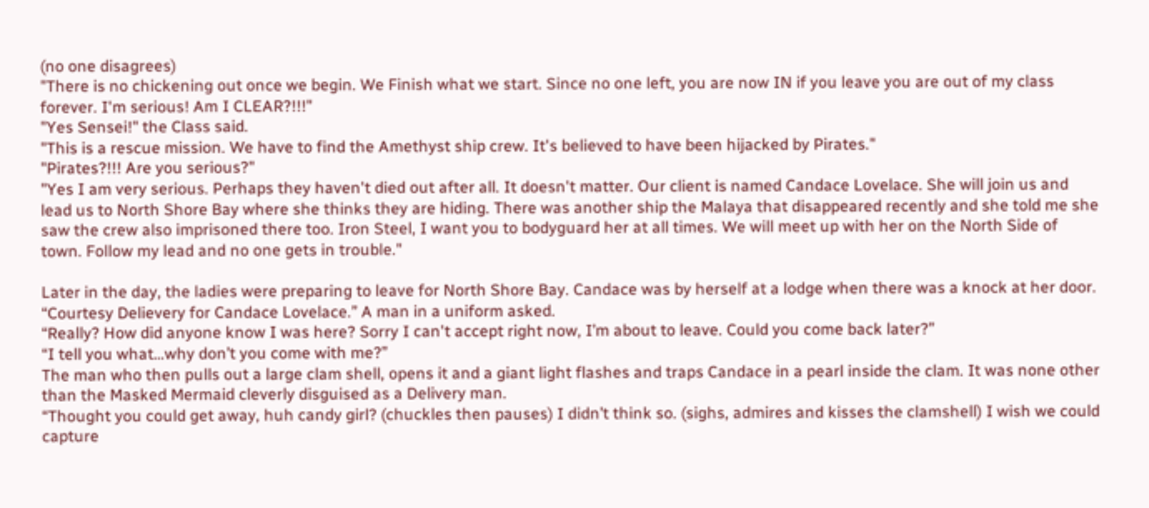(no one disagrees)
"There is no chickening out once we begin. We Finish what we start. Since no one left, you are now IN if you leave you are out of my class forever. I'm serious! Am I CLEAR?!!!"
"Yes Sensei!" the Class said.
"This is a rescue mission. We have to find the Amethyst ship crew. It's believed to have been hijacked by Pirates."
"Pirates?!!! Are you serious?"
"Yes I am very serious. Perhaps they haven't died out after all. It doesn't matter. Our client is named Candace Lovelace. She will join us and lead us to North Shore Bay where she thinks they are hiding. There was another ship the Malaya that disappeared recently and she told me she saw the crew also imprisoned there too. Iron Steel, I want you to bodyguard her at all times. We will meet up with her on the North Side of town. Follow my lead and no one gets in trouble."

Later in the day, the ladies were preparing to leave for North Shore Bay. Candace was by herself at a lodge when there was a knock at her door.
“Courtesy Delievery for Candace Lovelace.” A man in a uniform asked.
“Really? How did anyone know I was here? Sorry I can't accept right now, I’m about to leave. Could you come back later?”
“I tell you what…why don’t you come with me?”
The man who then pulls out a large clam shell, opens it and a giant light flashes and traps Candace in a pearl inside the clam. It was none other than the Masked Mermaid cleverly disguised as a Delivery man.
“Thought you could get away, huh candy girl? (chuckles then pauses) I didn’t think so. (sighs, admires and kisses the clamshell) I wish we could capture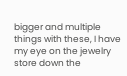bigger and multiple things with these, I have my eye on the jewelry store down the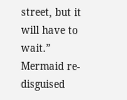street, but it will have to wait.”
Mermaid re-disguised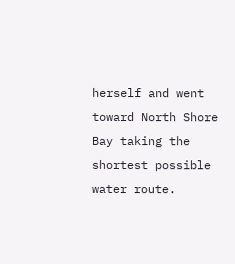herself and went toward North Shore Bay taking the shortest possible water route.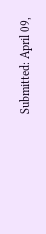Submitted: April 09,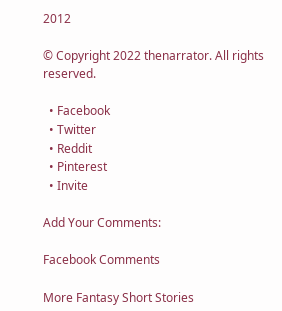2012

© Copyright 2022 thenarrator. All rights reserved.

  • Facebook
  • Twitter
  • Reddit
  • Pinterest
  • Invite

Add Your Comments:

Facebook Comments

More Fantasy Short Stories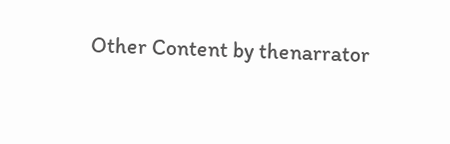Other Content by thenarrator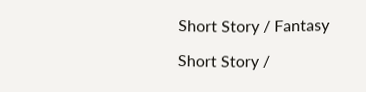Short Story / Fantasy

Short Story /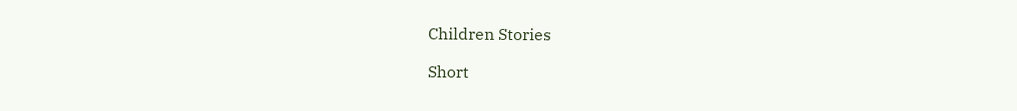Children Stories

Short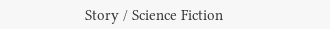Story / Science Fiction